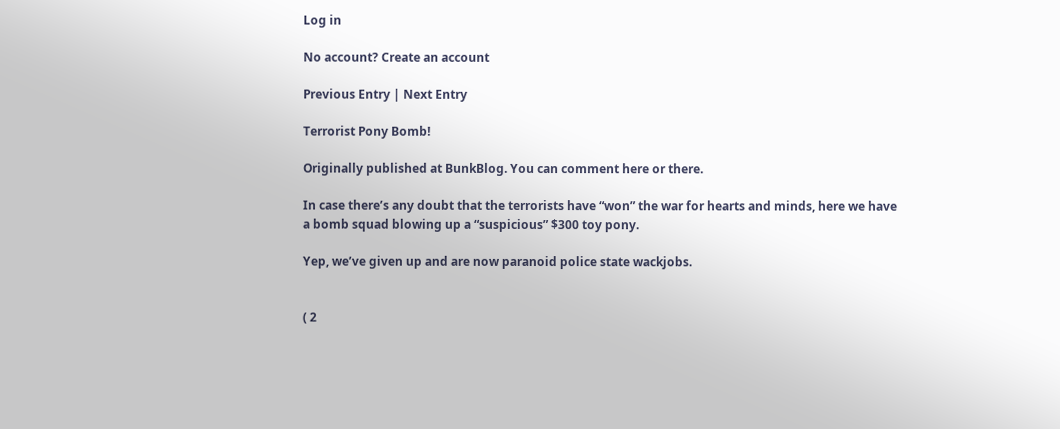Log in

No account? Create an account

Previous Entry | Next Entry

Terrorist Pony Bomb!

Originally published at BunkBlog. You can comment here or there.

In case there’s any doubt that the terrorists have “won” the war for hearts and minds, here we have a bomb squad blowing up a “suspicious” $300 toy pony.

Yep, we’ve given up and are now paranoid police state wackjobs.


( 2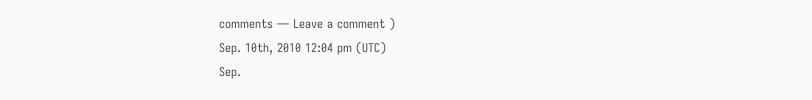comments — Leave a comment )
Sep. 10th, 2010 12:04 pm (UTC)
Sep.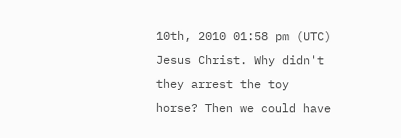10th, 2010 01:58 pm (UTC)
Jesus Christ. Why didn't they arrest the toy horse? Then we could have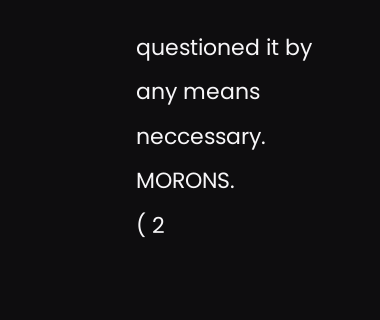questioned it by any means neccessary. MORONS.
( 2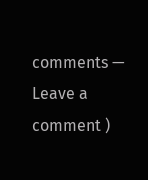comments — Leave a comment )